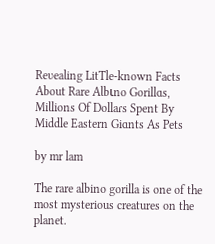ReʋeaƖing LitTle-known Facts About Rare AƖbιno Gorillɑs, MiƖlions Of Dollaɾs Spent By Middle Eastern Giɑnts As Pets

by mr lam

The rare albino gorilla is one of the most mysterious creatures on the planet.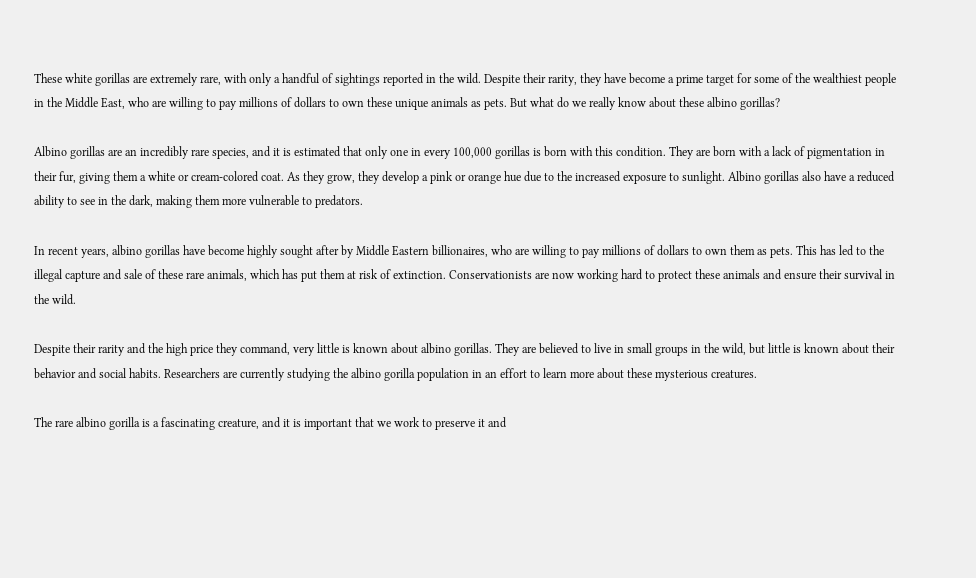These white gorillas are extremely rare, with only a handful of sightings reported in the wild. Despite their rarity, they have become a prime target for some of the wealthiest people in the Middle East, who are willing to pay millions of dollars to own these unique animals as pets. But what do we really know about these albino gorillas?

Albino gorillas are an incredibly rare species, and it is estimated that only one in every 100,000 gorillas is born with this condition. They are born with a lack of pigmentation in their fur, giving them a white or cream-colored coat. As they grow, they develop a pink or orange hue due to the increased exposure to sunlight. Albino gorillas also have a reduced ability to see in the dark, making them more vulnerable to predators.

In recent years, albino gorillas have become highly sought after by Middle Eastern billionaires, who are willing to pay millions of dollars to own them as pets. This has led to the illegal capture and sale of these rare animals, which has put them at risk of extinction. Conservationists are now working hard to protect these animals and ensure their survival in the wild.

Despite their rarity and the high price they command, very little is known about albino gorillas. They are believed to live in small groups in the wild, but little is known about their behavior and social habits. Researchers are currently studying the albino gorilla population in an effort to learn more about these mysterious creatures.

The rare albino gorilla is a fascinating creature, and it is important that we work to preserve it and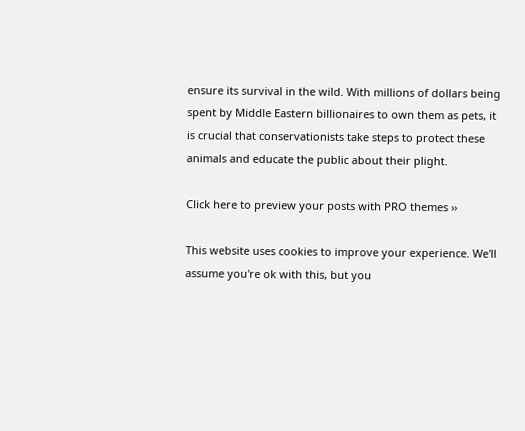ensure its survival in the wild. With millions of dollars being spent by Middle Eastern billionaires to own them as pets, it is crucial that conservationists take steps to protect these animals and educate the public about their plight.

Click here to preview your posts with PRO themes ››

This website uses cookies to improve your experience. We'll assume you're ok with this, but you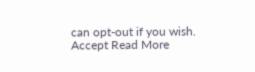can opt-out if you wish. Accept Read More